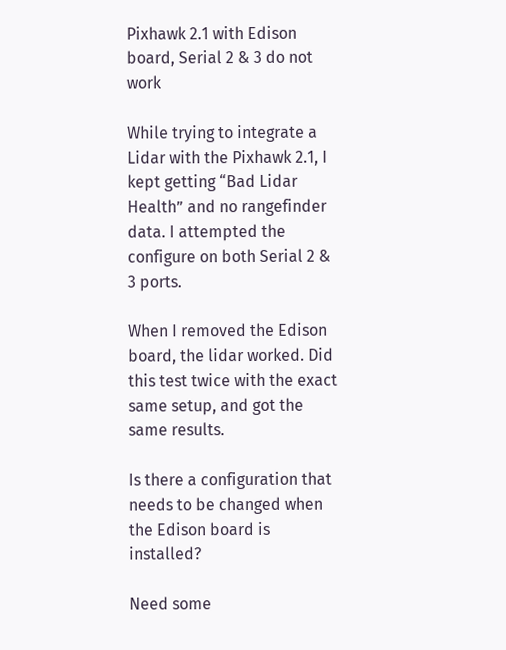Pixhawk 2.1 with Edison board, Serial 2 & 3 do not work

While trying to integrate a Lidar with the Pixhawk 2.1, I kept getting “Bad Lidar Health” and no rangefinder data. I attempted the configure on both Serial 2 & 3 ports.

When I removed the Edison board, the lidar worked. Did this test twice with the exact same setup, and got the same results.

Is there a configuration that needs to be changed when the Edison board is installed?

Need some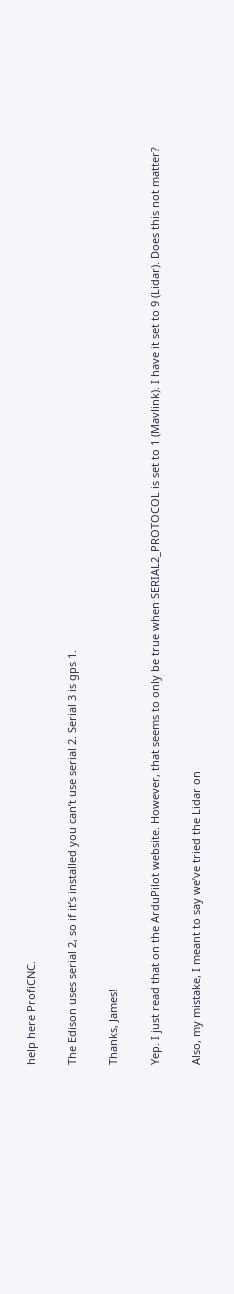help here ProfiCNC.

The Edison uses serial 2, so if it’s installed you can’t use serial 2. Serial 3 is gps 1.

Thanks, James!

Yep. I just read that on the ArduPilot website. However, that seems to only be true when SERIAL2_PROTOCOL is set to 1 (Mavlink). I have it set to 9 (Lidar). Does this not matter?

Also, my mistake, I meant to say we’ve tried the Lidar on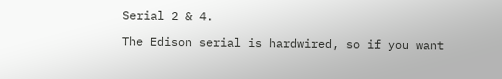Serial 2 & 4.

The Edison serial is hardwired, so if you want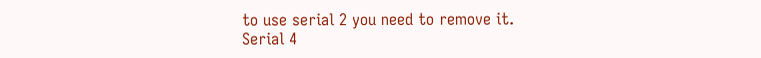to use serial 2 you need to remove it.
Serial 4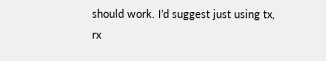should work. I’d suggest just using tx, rx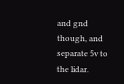and gnd though, and separate 5v to the lidar.